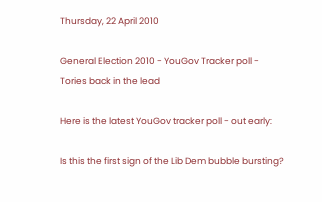Thursday, 22 April 2010

General Election 2010 - YouGov Tracker poll - Tories back in the lead

Here is the latest YouGov tracker poll - out early:

Is this the first sign of the Lib Dem bubble bursting?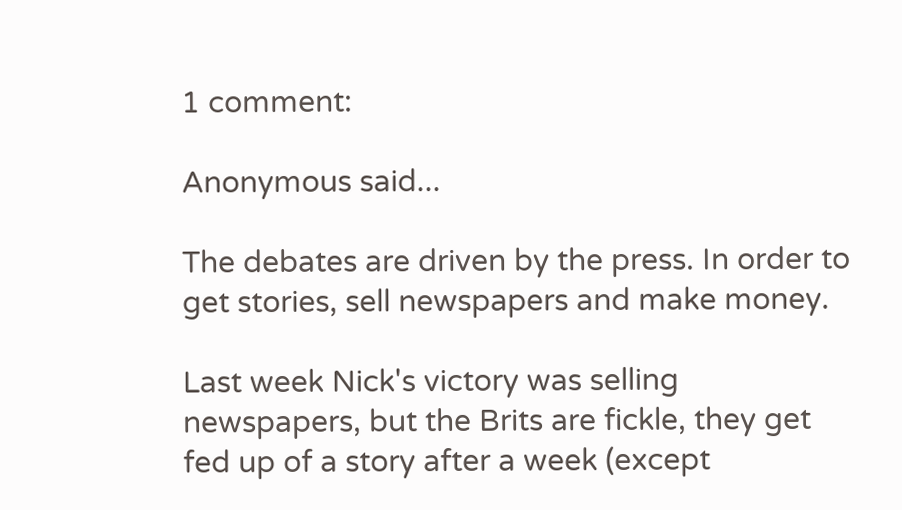1 comment:

Anonymous said...

The debates are driven by the press. In order to get stories, sell newspapers and make money.

Last week Nick's victory was selling newspapers, but the Brits are fickle, they get fed up of a story after a week (except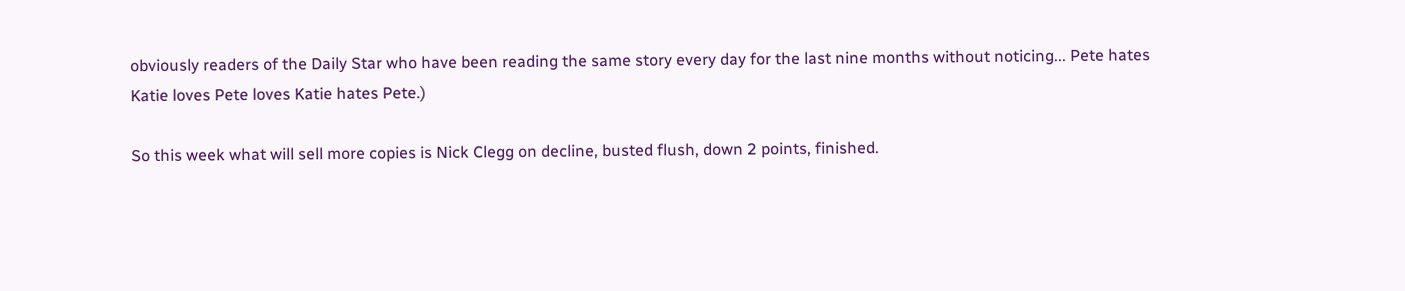obviously readers of the Daily Star who have been reading the same story every day for the last nine months without noticing... Pete hates Katie loves Pete loves Katie hates Pete.)

So this week what will sell more copies is Nick Clegg on decline, busted flush, down 2 points, finished.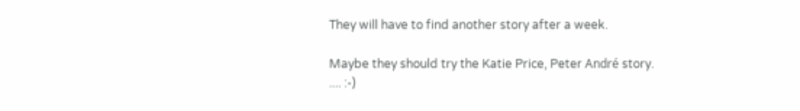They will have to find another story after a week.

Maybe they should try the Katie Price, Peter André story. .... :-)